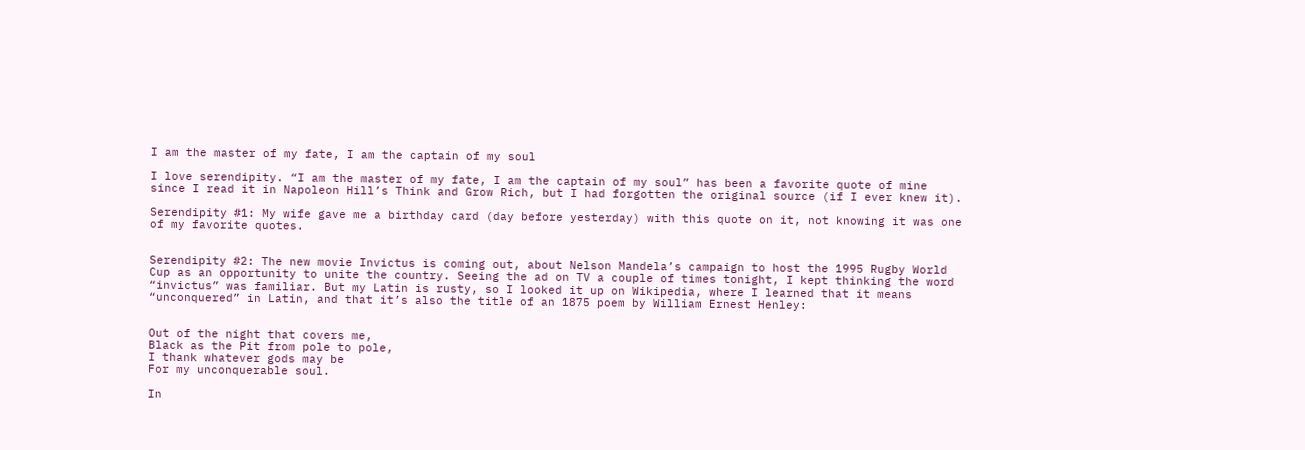I am the master of my fate, I am the captain of my soul

I love serendipity. “I am the master of my fate, I am the captain of my soul” has been a favorite quote of mine since I read it in Napoleon Hill’s Think and Grow Rich, but I had forgotten the original source (if I ever knew it).

Serendipity #1: My wife gave me a birthday card (day before yesterday) with this quote on it, not knowing it was one of my favorite quotes.


Serendipity #2: The new movie Invictus is coming out, about Nelson Mandela’s campaign to host the 1995 Rugby World Cup as an opportunity to unite the country. Seeing the ad on TV a couple of times tonight, I kept thinking the word “invictus” was familiar. But my Latin is rusty, so I looked it up on Wikipedia, where I learned that it means “unconquered” in Latin, and that it’s also the title of an 1875 poem by William Ernest Henley:


Out of the night that covers me,
Black as the Pit from pole to pole,
I thank whatever gods may be
For my unconquerable soul.

In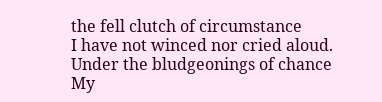the fell clutch of circumstance
I have not winced nor cried aloud.
Under the bludgeonings of chance
My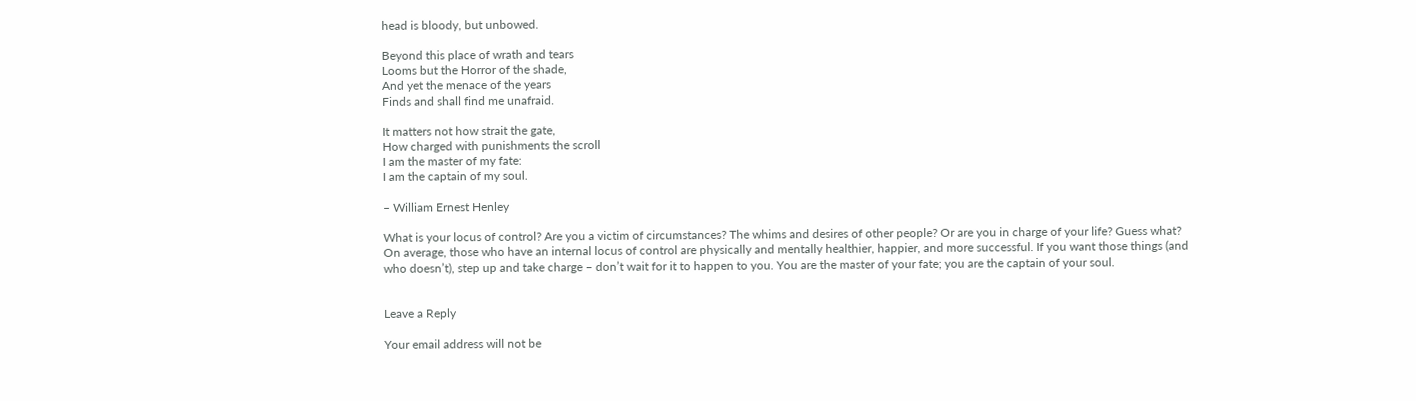head is bloody, but unbowed.

Beyond this place of wrath and tears
Looms but the Horror of the shade,
And yet the menace of the years
Finds and shall find me unafraid.

It matters not how strait the gate,
How charged with punishments the scroll
I am the master of my fate:
I am the captain of my soul.

– William Ernest Henley

What is your locus of control? Are you a victim of circumstances? The whims and desires of other people? Or are you in charge of your life? Guess what? On average, those who have an internal locus of control are physically and mentally healthier, happier, and more successful. If you want those things (and who doesn’t), step up and take charge – don’t wait for it to happen to you. You are the master of your fate; you are the captain of your soul.


Leave a Reply

Your email address will not be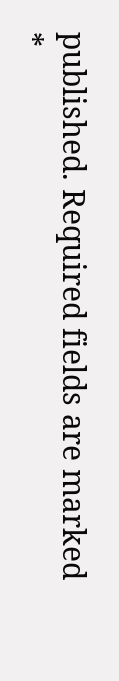published. Required fields are marked *